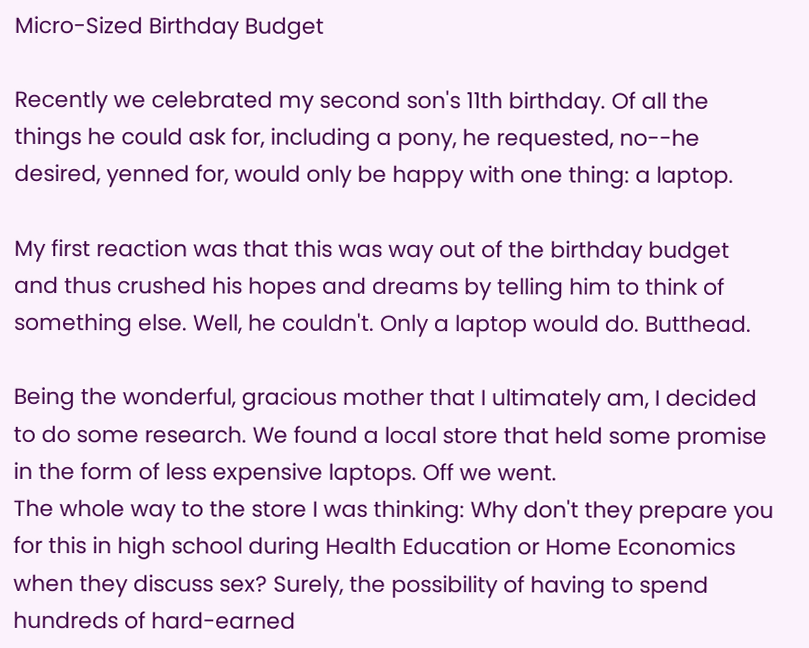Micro-Sized Birthday Budget

Recently we celebrated my second son's 11th birthday. Of all the things he could ask for, including a pony, he requested, no--he desired, yenned for, would only be happy with one thing: a laptop.

My first reaction was that this was way out of the birthday budget and thus crushed his hopes and dreams by telling him to think of something else. Well, he couldn't. Only a laptop would do. Butthead.

Being the wonderful, gracious mother that I ultimately am, I decided to do some research. We found a local store that held some promise in the form of less expensive laptops. Off we went.
The whole way to the store I was thinking: Why don't they prepare you for this in high school during Health Education or Home Economics when they discuss sex? Surely, the possibility of having to spend hundreds of hard-earned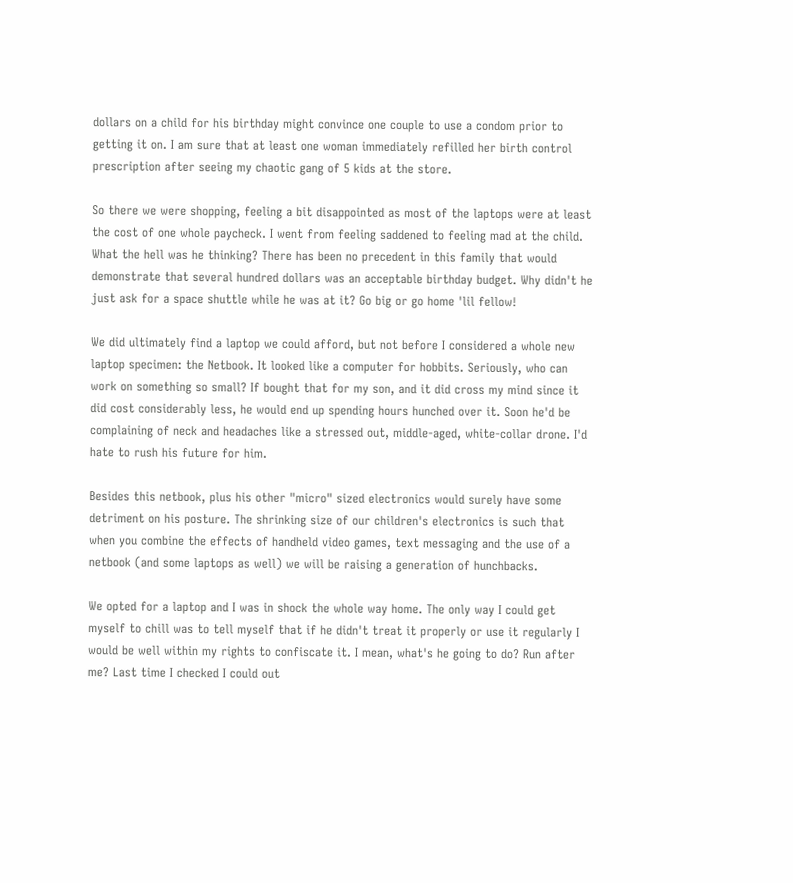dollars on a child for his birthday might convince one couple to use a condom prior to getting it on. I am sure that at least one woman immediately refilled her birth control prescription after seeing my chaotic gang of 5 kids at the store.

So there we were shopping, feeling a bit disappointed as most of the laptops were at least the cost of one whole paycheck. I went from feeling saddened to feeling mad at the child. What the hell was he thinking? There has been no precedent in this family that would demonstrate that several hundred dollars was an acceptable birthday budget. Why didn't he just ask for a space shuttle while he was at it? Go big or go home 'lil fellow!

We did ultimately find a laptop we could afford, but not before I considered a whole new laptop specimen: the Netbook. It looked like a computer for hobbits. Seriously, who can work on something so small? If bought that for my son, and it did cross my mind since it did cost considerably less, he would end up spending hours hunched over it. Soon he'd be complaining of neck and headaches like a stressed out, middle-aged, white-collar drone. I'd hate to rush his future for him.

Besides this netbook, plus his other "micro" sized electronics would surely have some detriment on his posture. The shrinking size of our children's electronics is such that when you combine the effects of handheld video games, text messaging and the use of a netbook (and some laptops as well) we will be raising a generation of hunchbacks.

We opted for a laptop and I was in shock the whole way home. The only way I could get myself to chill was to tell myself that if he didn't treat it properly or use it regularly I would be well within my rights to confiscate it. I mean, what's he going to do? Run after me? Last time I checked I could out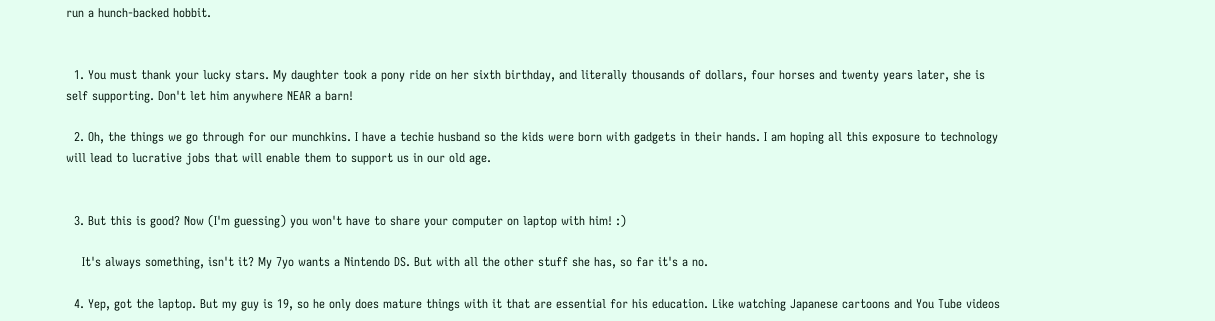run a hunch-backed hobbit.


  1. You must thank your lucky stars. My daughter took a pony ride on her sixth birthday, and literally thousands of dollars, four horses and twenty years later, she is self supporting. Don't let him anywhere NEAR a barn!

  2. Oh, the things we go through for our munchkins. I have a techie husband so the kids were born with gadgets in their hands. I am hoping all this exposure to technology will lead to lucrative jobs that will enable them to support us in our old age.


  3. But this is good? Now (I'm guessing) you won't have to share your computer on laptop with him! :)

    It's always something, isn't it? My 7yo wants a Nintendo DS. But with all the other stuff she has, so far it's a no.

  4. Yep, got the laptop. But my guy is 19, so he only does mature things with it that are essential for his education. Like watching Japanese cartoons and You Tube videos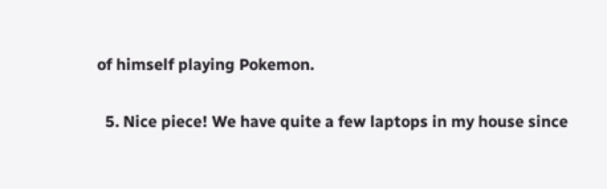of himself playing Pokemon.

  5. Nice piece! We have quite a few laptops in my house since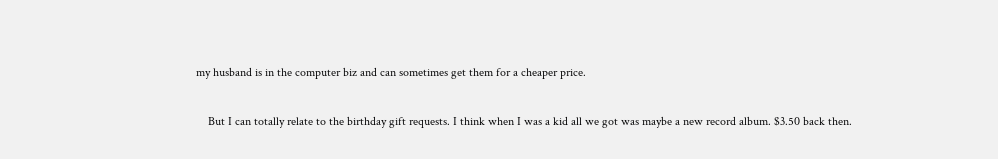my husband is in the computer biz and can sometimes get them for a cheaper price.

    But I can totally relate to the birthday gift requests. I think when I was a kid all we got was maybe a new record album. $3.50 back then.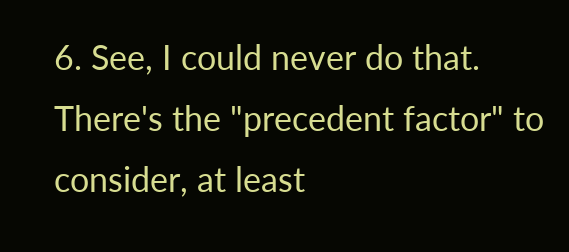6. See, I could never do that. There's the "precedent factor" to consider, at least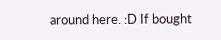around here. :D If bought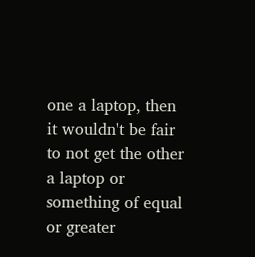one a laptop, then it wouldn't be fair to not get the other a laptop or something of equal or greater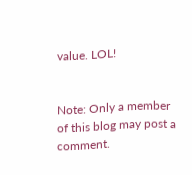value. LOL!


Note: Only a member of this blog may post a comment.